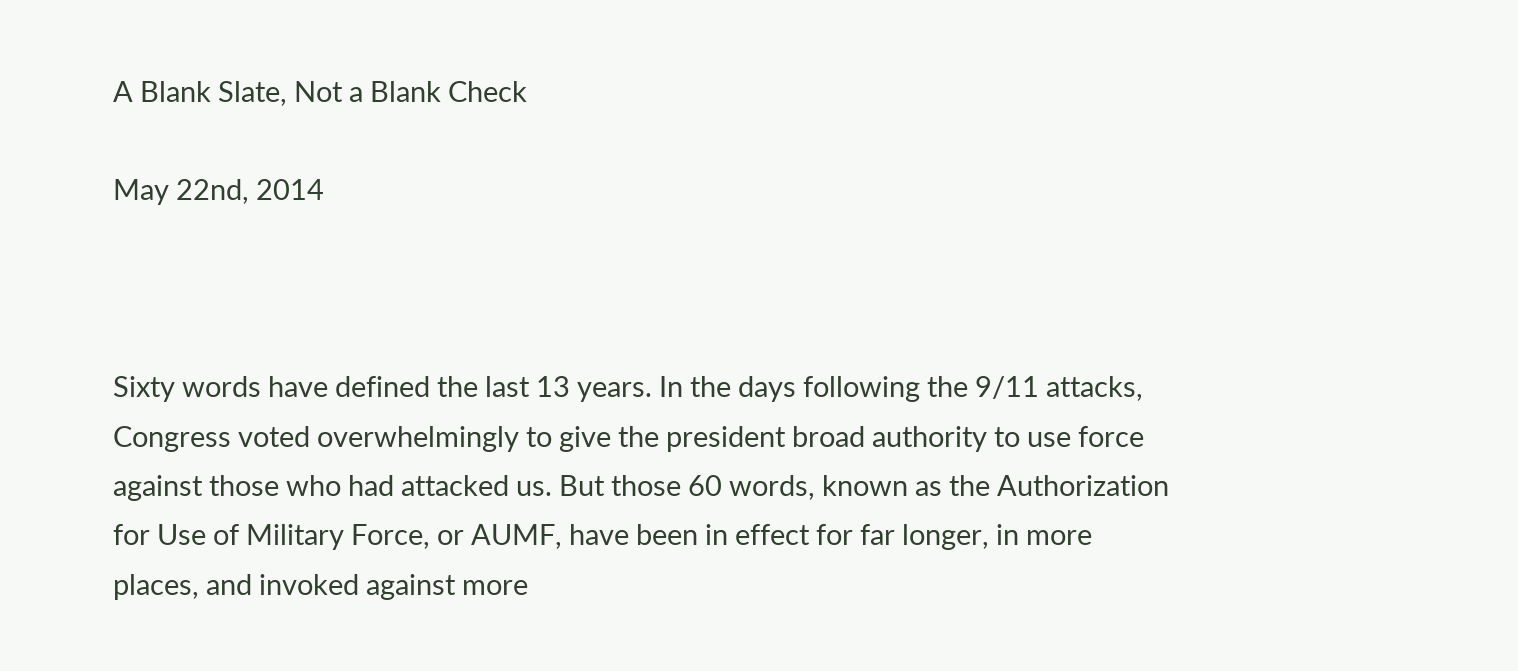A Blank Slate, Not a Blank Check

May 22nd, 2014



Sixty words have defined the last 13 years. In the days following the 9/11 attacks, Congress voted overwhelmingly to give the president broad authority to use force against those who had attacked us. But those 60 words, known as the Authorization for Use of Military Force, or AUMF, have been in effect for far longer, in more places, and invoked against more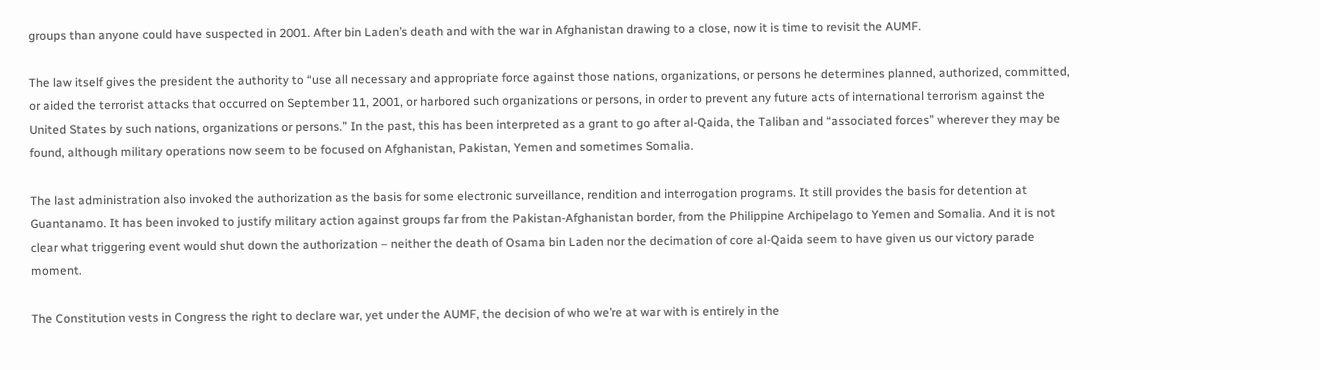groups than anyone could have suspected in 2001. After bin Laden’s death and with the war in Afghanistan drawing to a close, now it is time to revisit the AUMF.

The law itself gives the president the authority to “use all necessary and appropriate force against those nations, organizations, or persons he determines planned, authorized, committed, or aided the terrorist attacks that occurred on September 11, 2001, or harbored such organizations or persons, in order to prevent any future acts of international terrorism against the United States by such nations, organizations or persons.” In the past, this has been interpreted as a grant to go after al-Qaida, the Taliban and “associated forces” wherever they may be found, although military operations now seem to be focused on Afghanistan, Pakistan, Yemen and sometimes Somalia.

The last administration also invoked the authorization as the basis for some electronic surveillance, rendition and interrogation programs. It still provides the basis for detention at Guantanamo. It has been invoked to justify military action against groups far from the Pakistan-Afghanistan border, from the Philippine Archipelago to Yemen and Somalia. And it is not clear what triggering event would shut down the authorization – neither the death of Osama bin Laden nor the decimation of core al-Qaida seem to have given us our victory parade moment.

The Constitution vests in Congress the right to declare war, yet under the AUMF, the decision of who we’re at war with is entirely in the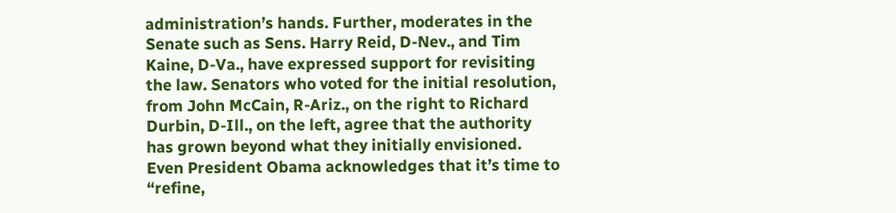administration’s hands. Further, moderates in the Senate such as Sens. Harry Reid, D-Nev., and Tim Kaine, D-Va., have expressed support for revisiting the law. Senators who voted for the initial resolution, from John McCain, R-Ariz., on the right to Richard Durbin, D-Ill., on the left, agree that the authority has grown beyond what they initially envisioned. Even President Obama acknowledges that it’s time to “refine,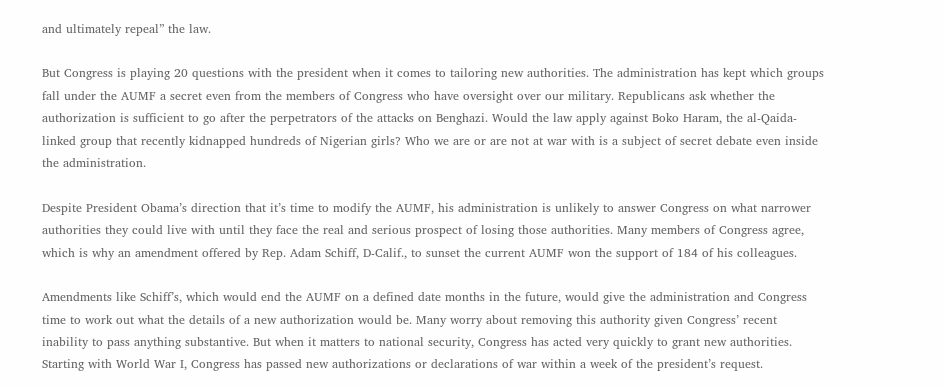and ultimately repeal” the law.

But Congress is playing 20 questions with the president when it comes to tailoring new authorities. The administration has kept which groups fall under the AUMF a secret even from the members of Congress who have oversight over our military. Republicans ask whether the authorization is sufficient to go after the perpetrators of the attacks on Benghazi. Would the law apply against Boko Haram, the al-Qaida-linked group that recently kidnapped hundreds of Nigerian girls? Who we are or are not at war with is a subject of secret debate even inside the administration.

Despite President Obama’s direction that it’s time to modify the AUMF, his administration is unlikely to answer Congress on what narrower authorities they could live with until they face the real and serious prospect of losing those authorities. Many members of Congress agree, which is why an amendment offered by Rep. Adam Schiff, D-Calif., to sunset the current AUMF won the support of 184 of his colleagues.

Amendments like Schiff’s, which would end the AUMF on a defined date months in the future, would give the administration and Congress time to work out what the details of a new authorization would be. Many worry about removing this authority given Congress’ recent inability to pass anything substantive. But when it matters to national security, Congress has acted very quickly to grant new authorities. Starting with World War I, Congress has passed new authorizations or declarations of war within a week of the president’s request.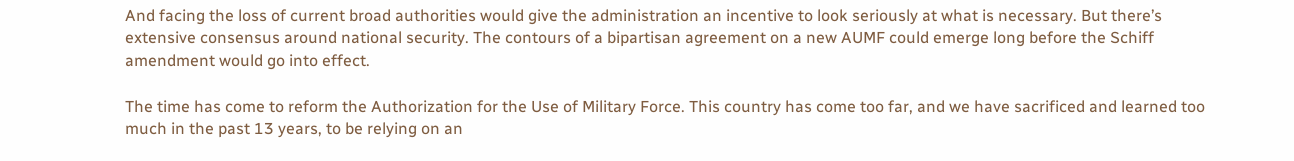And facing the loss of current broad authorities would give the administration an incentive to look seriously at what is necessary. But there’s extensive consensus around national security. The contours of a bipartisan agreement on a new AUMF could emerge long before the Schiff amendment would go into effect.

The time has come to reform the Authorization for the Use of Military Force. This country has come too far, and we have sacrificed and learned too much in the past 13 years, to be relying on an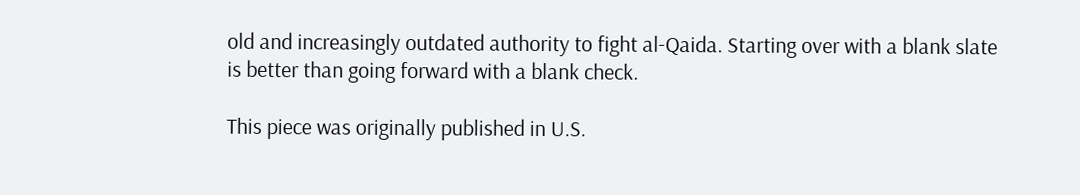old and increasingly outdated authority to fight al-Qaida. Starting over with a blank slate is better than going forward with a blank check.

This piece was originally published in U.S.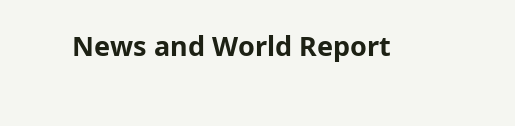News and World Report